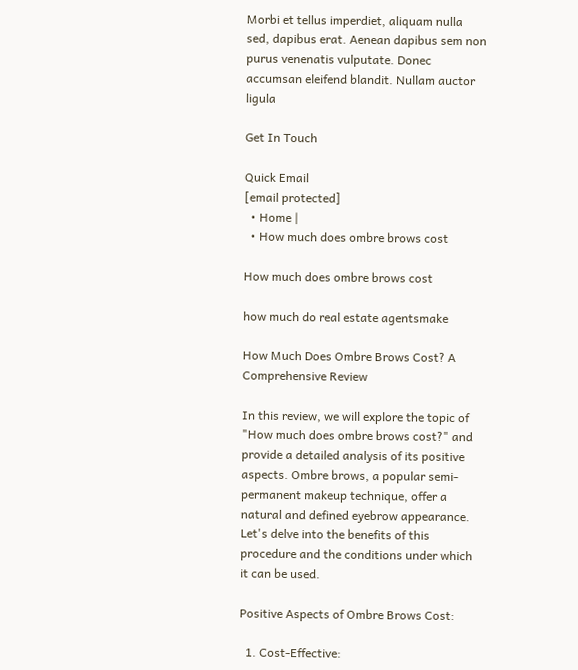Morbi et tellus imperdiet, aliquam nulla sed, dapibus erat. Aenean dapibus sem non purus venenatis vulputate. Donec accumsan eleifend blandit. Nullam auctor ligula

Get In Touch

Quick Email
[email protected]
  • Home |
  • How much does ombre brows cost

How much does ombre brows cost

how much do real estate agentsmake

How Much Does Ombre Brows Cost? A Comprehensive Review

In this review, we will explore the topic of "How much does ombre brows cost?" and provide a detailed analysis of its positive aspects. Ombre brows, a popular semi-permanent makeup technique, offer a natural and defined eyebrow appearance. Let's delve into the benefits of this procedure and the conditions under which it can be used.

Positive Aspects of Ombre Brows Cost:

  1. Cost-Effective: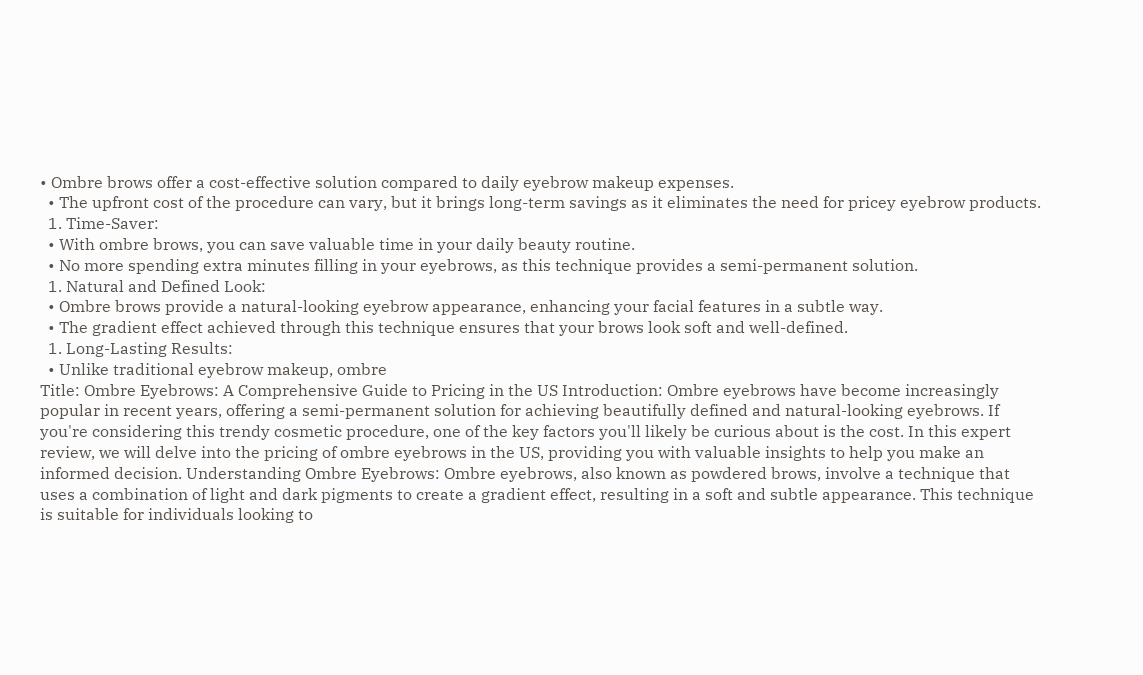• Ombre brows offer a cost-effective solution compared to daily eyebrow makeup expenses.
  • The upfront cost of the procedure can vary, but it brings long-term savings as it eliminates the need for pricey eyebrow products.
  1. Time-Saver:
  • With ombre brows, you can save valuable time in your daily beauty routine.
  • No more spending extra minutes filling in your eyebrows, as this technique provides a semi-permanent solution.
  1. Natural and Defined Look:
  • Ombre brows provide a natural-looking eyebrow appearance, enhancing your facial features in a subtle way.
  • The gradient effect achieved through this technique ensures that your brows look soft and well-defined.
  1. Long-Lasting Results:
  • Unlike traditional eyebrow makeup, ombre
Title: Ombre Eyebrows: A Comprehensive Guide to Pricing in the US Introduction: Ombre eyebrows have become increasingly popular in recent years, offering a semi-permanent solution for achieving beautifully defined and natural-looking eyebrows. If you're considering this trendy cosmetic procedure, one of the key factors you'll likely be curious about is the cost. In this expert review, we will delve into the pricing of ombre eyebrows in the US, providing you with valuable insights to help you make an informed decision. Understanding Ombre Eyebrows: Ombre eyebrows, also known as powdered brows, involve a technique that uses a combination of light and dark pigments to create a gradient effect, resulting in a soft and subtle appearance. This technique is suitable for individuals looking to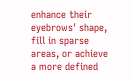enhance their eyebrows' shape, fill in sparse areas, or achieve a more defined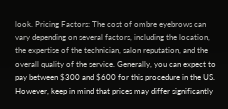look. Pricing Factors: The cost of ombre eyebrows can vary depending on several factors, including the location, the expertise of the technician, salon reputation, and the overall quality of the service. Generally, you can expect to pay between $300 and $600 for this procedure in the US. However, keep in mind that prices may differ significantly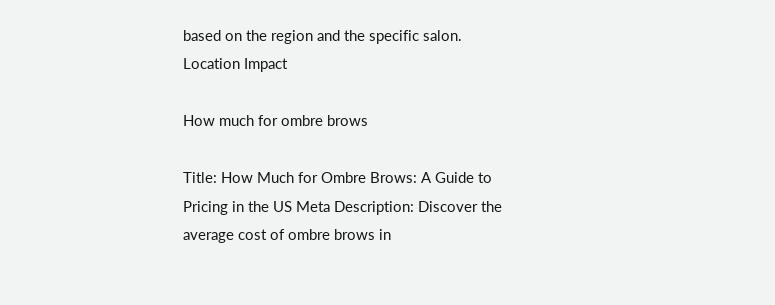based on the region and the specific salon. Location Impact

How much for ombre brows

Title: How Much for Ombre Brows: A Guide to Pricing in the US Meta Description: Discover the average cost of ombre brows in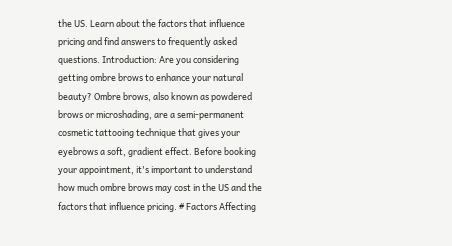the US. Learn about the factors that influence pricing and find answers to frequently asked questions. Introduction: Are you considering getting ombre brows to enhance your natural beauty? Ombre brows, also known as powdered brows or microshading, are a semi-permanent cosmetic tattooing technique that gives your eyebrows a soft, gradient effect. Before booking your appointment, it's important to understand how much ombre brows may cost in the US and the factors that influence pricing. # Factors Affecting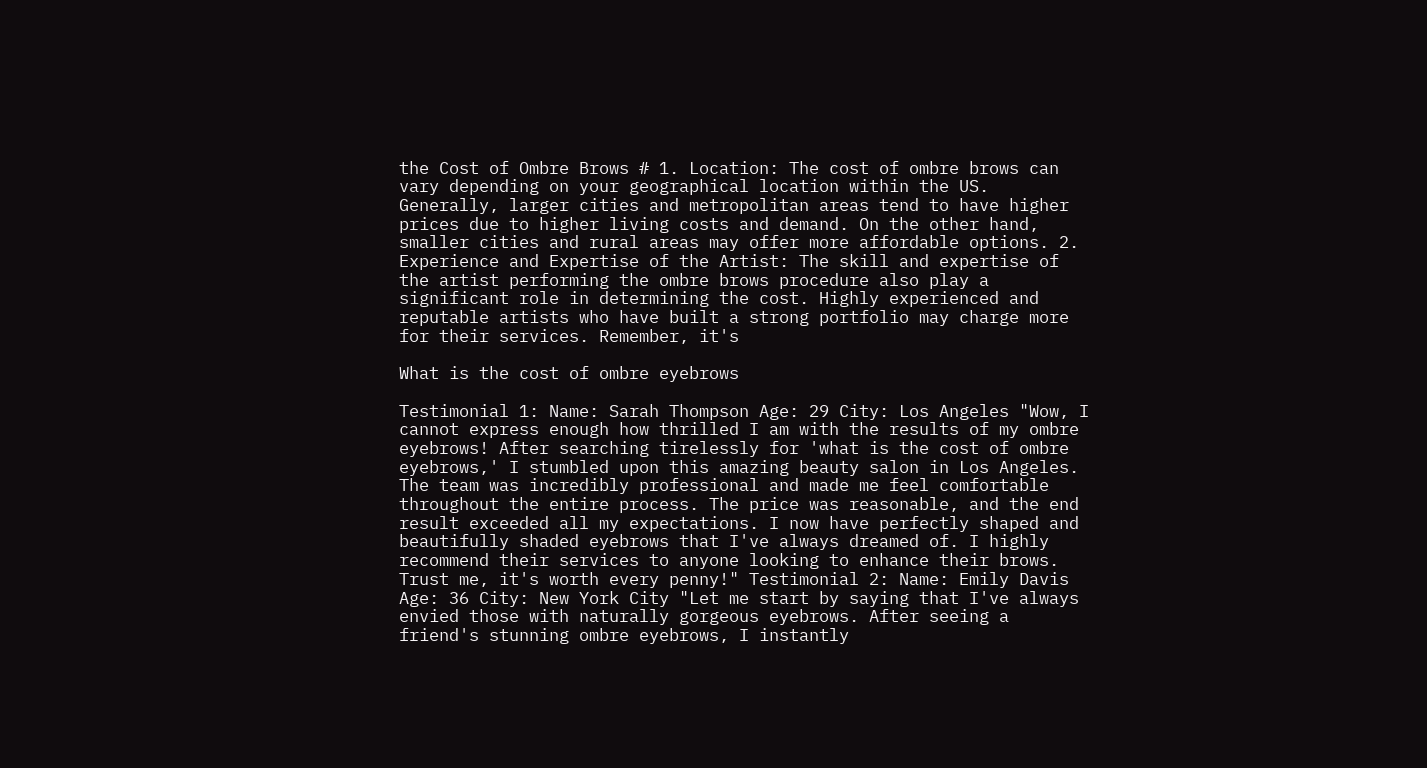the Cost of Ombre Brows # 1. Location: The cost of ombre brows can vary depending on your geographical location within the US. Generally, larger cities and metropolitan areas tend to have higher prices due to higher living costs and demand. On the other hand, smaller cities and rural areas may offer more affordable options. 2. Experience and Expertise of the Artist: The skill and expertise of the artist performing the ombre brows procedure also play a significant role in determining the cost. Highly experienced and reputable artists who have built a strong portfolio may charge more for their services. Remember, it's

What is the cost of ombre eyebrows

Testimonial 1: Name: Sarah Thompson Age: 29 City: Los Angeles "Wow, I cannot express enough how thrilled I am with the results of my ombre eyebrows! After searching tirelessly for 'what is the cost of ombre eyebrows,' I stumbled upon this amazing beauty salon in Los Angeles. The team was incredibly professional and made me feel comfortable throughout the entire process. The price was reasonable, and the end result exceeded all my expectations. I now have perfectly shaped and beautifully shaded eyebrows that I've always dreamed of. I highly recommend their services to anyone looking to enhance their brows. Trust me, it's worth every penny!" Testimonial 2: Name: Emily Davis Age: 36 City: New York City "Let me start by saying that I've always envied those with naturally gorgeous eyebrows. After seeing a friend's stunning ombre eyebrows, I instantly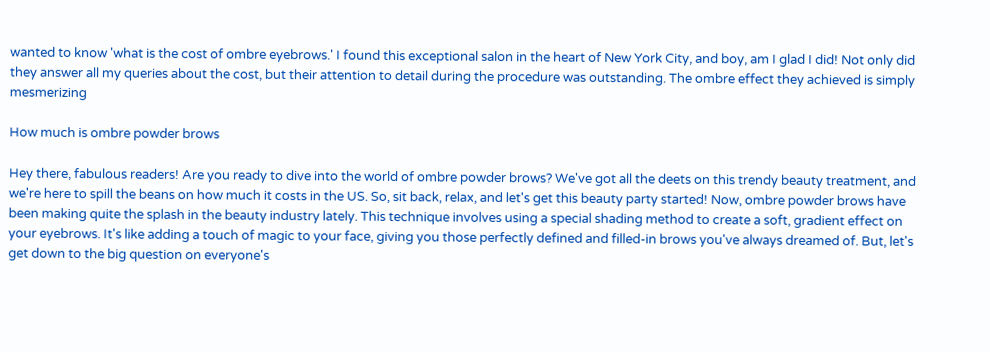wanted to know 'what is the cost of ombre eyebrows.' I found this exceptional salon in the heart of New York City, and boy, am I glad I did! Not only did they answer all my queries about the cost, but their attention to detail during the procedure was outstanding. The ombre effect they achieved is simply mesmerizing

How much is ombre powder brows

Hey there, fabulous readers! Are you ready to dive into the world of ombre powder brows? We've got all the deets on this trendy beauty treatment, and we're here to spill the beans on how much it costs in the US. So, sit back, relax, and let's get this beauty party started! Now, ombre powder brows have been making quite the splash in the beauty industry lately. This technique involves using a special shading method to create a soft, gradient effect on your eyebrows. It's like adding a touch of magic to your face, giving you those perfectly defined and filled-in brows you've always dreamed of. But, let's get down to the big question on everyone's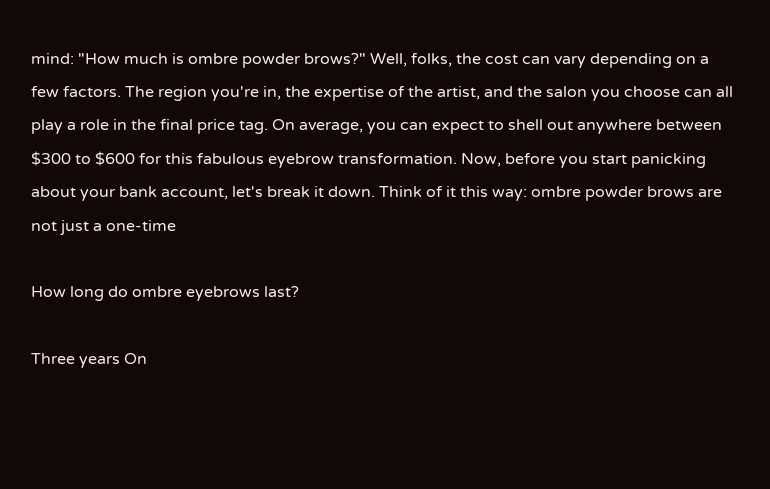mind: "How much is ombre powder brows?" Well, folks, the cost can vary depending on a few factors. The region you're in, the expertise of the artist, and the salon you choose can all play a role in the final price tag. On average, you can expect to shell out anywhere between $300 to $600 for this fabulous eyebrow transformation. Now, before you start panicking about your bank account, let's break it down. Think of it this way: ombre powder brows are not just a one-time

How long do ombre eyebrows last?

Three years On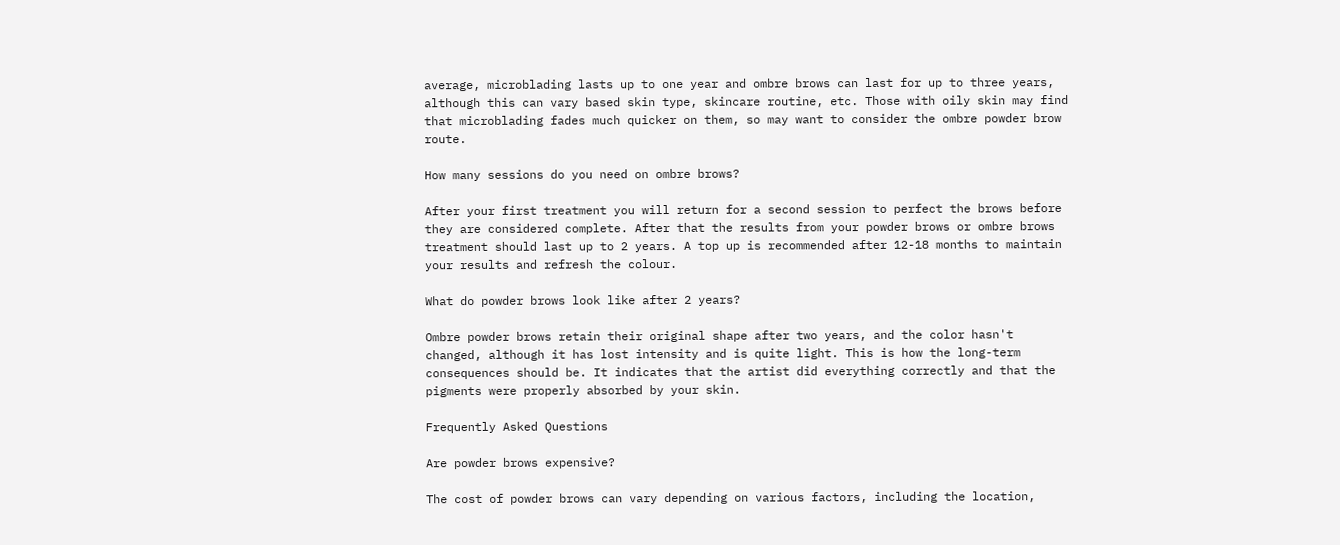average, microblading lasts up to one year and ombre brows can last for up to three years, although this can vary based skin type, skincare routine, etc. Those with oily skin may find that microblading fades much quicker on them, so may want to consider the ombre powder brow route.

How many sessions do you need on ombre brows?

After your first treatment you will return for a second session to perfect the brows before they are considered complete. After that the results from your powder brows or ombre brows treatment should last up to 2 years. A top up is recommended after 12-18 months to maintain your results and refresh the colour.

What do powder brows look like after 2 years?

Ombre powder brows retain their original shape after two years, and the color hasn't changed, although it has lost intensity and is quite light. This is how the long-term consequences should be. It indicates that the artist did everything correctly and that the pigments were properly absorbed by your skin.

Frequently Asked Questions

Are powder brows expensive?

The cost of powder brows can vary depending on various factors, including the location,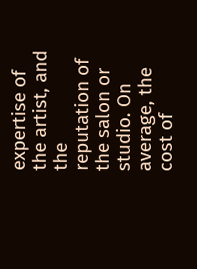expertise of the artist, and the reputation of the salon or studio. On average, the cost of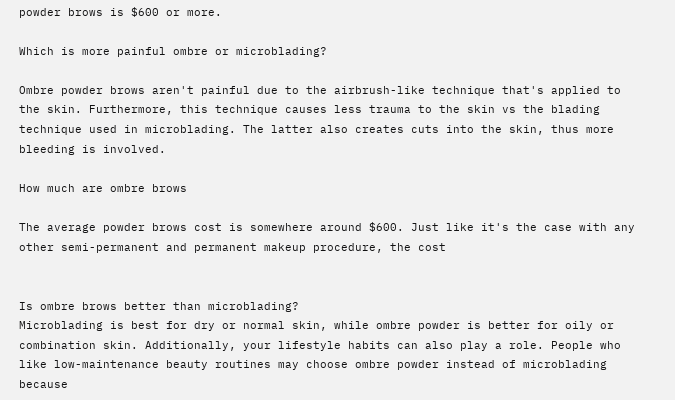powder brows is $600 or more.

Which is more painful ombre or microblading?

Ombre powder brows aren't painful due to the airbrush-like technique that's applied to the skin. Furthermore, this technique causes less trauma to the skin vs the blading technique used in microblading. The latter also creates cuts into the skin, thus more bleeding is involved.

How much are ombre brows

The average powder brows cost is somewhere around $600. Just like it's the case with any other semi-permanent and permanent makeup procedure, the cost


Is ombre brows better than microblading?
Microblading is best for dry or normal skin, while ombre powder is better for oily or combination skin. Additionally, your lifestyle habits can also play a role. People who like low-maintenance beauty routines may choose ombre powder instead of microblading because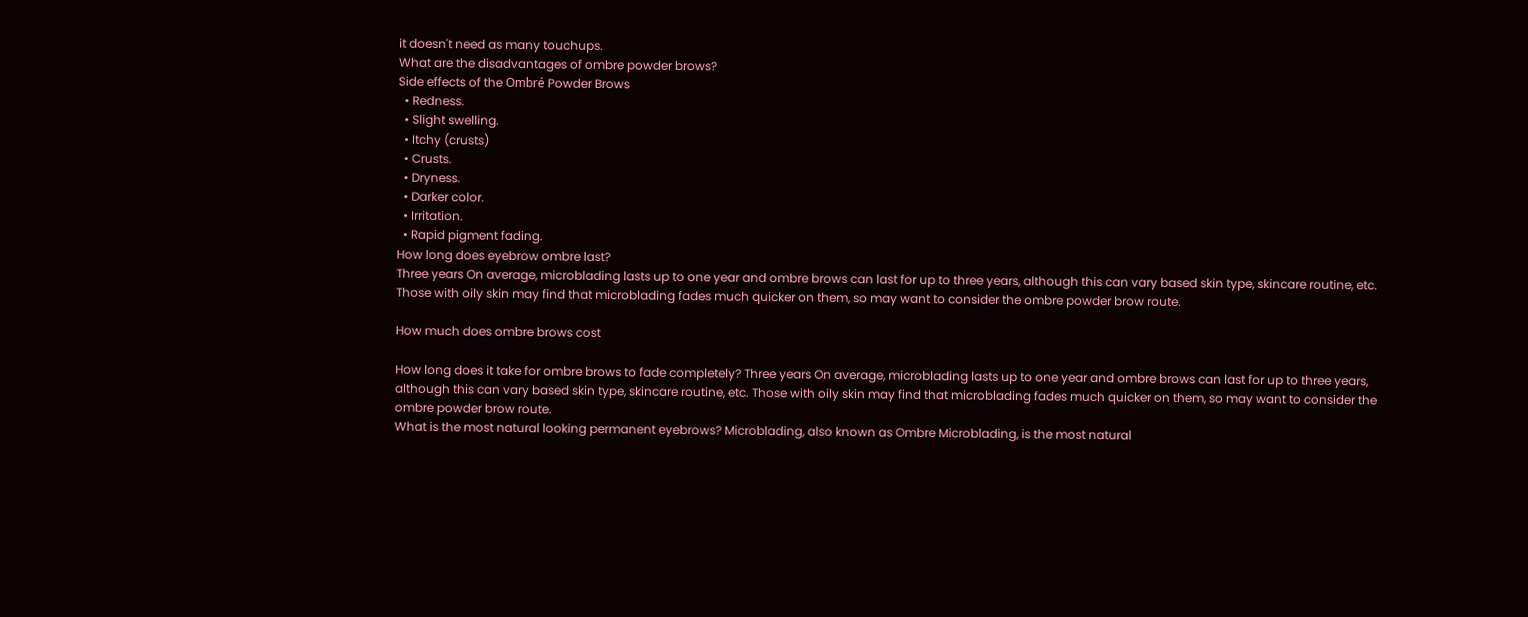it doesn't need as many touchups.
What are the disadvantages of ombre powder brows?
Side effects of the Ombré Powder Brows
  • Redness.
  • Slight swelling.
  • Itchy (crusts)
  • Crusts.
  • Dryness.
  • Darker color.
  • Irritation.
  • Rapid pigment fading.
How long does eyebrow ombre last?
Three years On average, microblading lasts up to one year and ombre brows can last for up to three years, although this can vary based skin type, skincare routine, etc. Those with oily skin may find that microblading fades much quicker on them, so may want to consider the ombre powder brow route.

How much does ombre brows cost

How long does it take for ombre brows to fade completely? Three years On average, microblading lasts up to one year and ombre brows can last for up to three years, although this can vary based skin type, skincare routine, etc. Those with oily skin may find that microblading fades much quicker on them, so may want to consider the ombre powder brow route.
What is the most natural looking permanent eyebrows? Microblading, also known as Ombre Microblading, is the most natural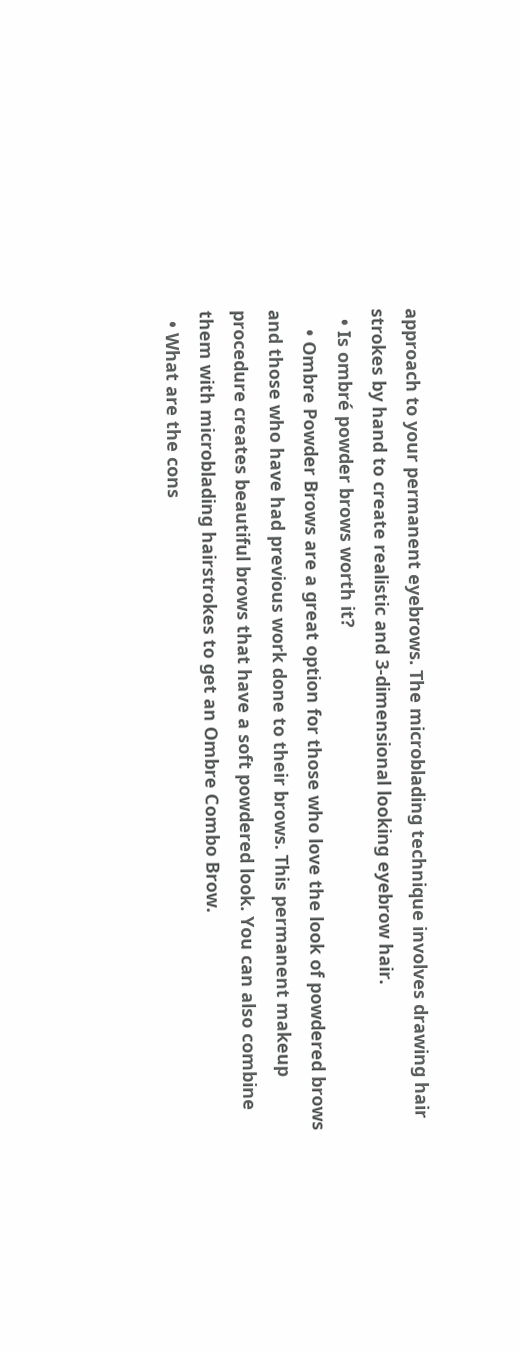approach to your permanent eyebrows. The microblading technique involves drawing hair strokes by hand to create realistic and 3-dimensional looking eyebrow hair.
  • Is ombré powder brows worth it?
    • Ombre Powder Brows are a great option for those who love the look of powdered brows and those who have had previous work done to their brows. This permanent makeup procedure creates beautiful brows that have a soft powdered look. You can also combine them with microblading hairstrokes to get an Ombre Combo Brow.
  • What are the cons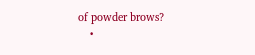of powder brows?
    •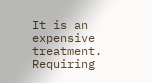It is an expensive treatment. Requiring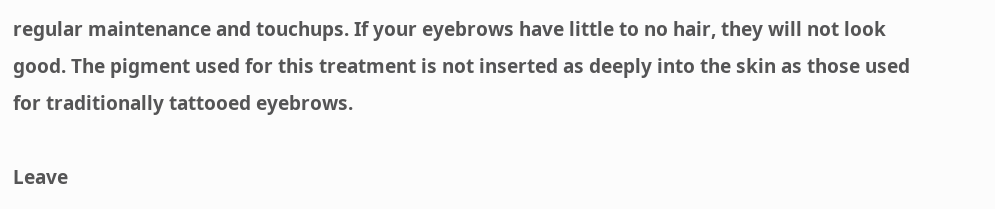regular maintenance and touchups. If your eyebrows have little to no hair, they will not look good. The pigment used for this treatment is not inserted as deeply into the skin as those used for traditionally tattooed eyebrows.

Leave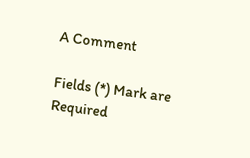A Comment

Fields (*) Mark are Required